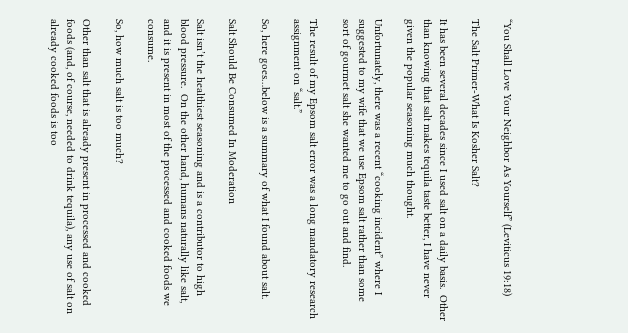“You Shall Love Your Neighbor As Yourself” (Leviticus 19:18)

The Salt Primer-What Is Kosher Salt?

It has been several decades since I used salt on a daily basis.  Other than knowing that salt makes tequila taste better, I have never given the popular seasoning much thought.

Unfortunately, there was a recent “cooking incident” where I suggested to my wife that we use Epsom salt rather than some sort of gourmet salt she wanted me to go out and find.

The result of my Epsom salt error was a long mandatory research assignment on “salt.”

So, here goes…below is a summary of what I found about salt.

Salt Should Be Consumed In Moderation

Salt isn’t the healthiest seasoning and is a contributor to high blood pressure.  On the other hand, humans naturally like salt, and it is present in most of the processed and cooked foods we consume.

So, how much salt is too much?

Other than salt that is already present in processed and cooked foods (and, of course, needed to drink tequila), any use of salt on already cooked foods is too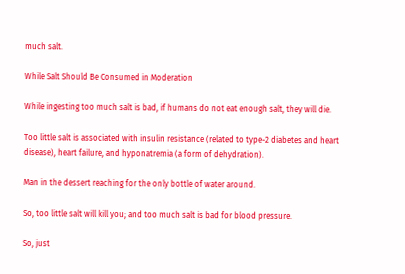much salt.

While Salt Should Be Consumed in Moderation

While ingesting too much salt is bad, if humans do not eat enough salt, they will die.

Too little salt is associated with insulin resistance (related to type-2 diabetes and heart disease), heart failure, and hyponatremia (a form of dehydration).

Man in the dessert reaching for the only bottle of water around.

So, too little salt will kill you; and too much salt is bad for blood pressure.

So, just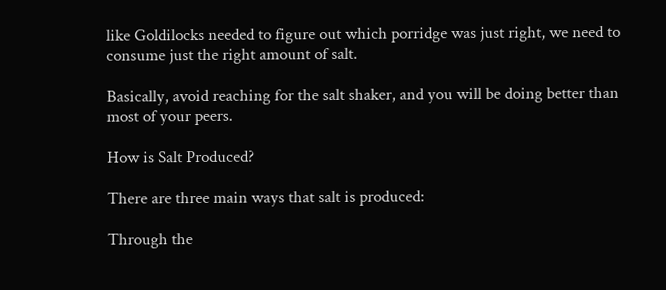like Goldilocks needed to figure out which porridge was just right, we need to consume just the right amount of salt.

Basically, avoid reaching for the salt shaker, and you will be doing better than most of your peers.

How is Salt Produced?

There are three main ways that salt is produced:

Through the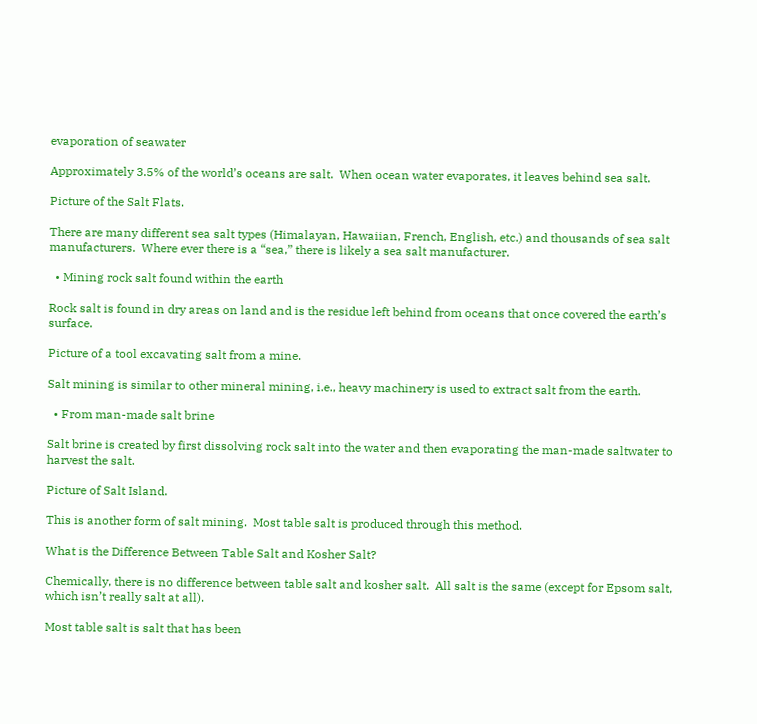evaporation of seawater

Approximately 3.5% of the world’s oceans are salt.  When ocean water evaporates, it leaves behind sea salt.

Picture of the Salt Flats.

There are many different sea salt types (Himalayan, Hawaiian, French, English, etc.) and thousands of sea salt manufacturers.  Where ever there is a “sea,” there is likely a sea salt manufacturer.

  • Mining rock salt found within the earth

Rock salt is found in dry areas on land and is the residue left behind from oceans that once covered the earth’s surface.

Picture of a tool excavating salt from a mine.

Salt mining is similar to other mineral mining, i.e., heavy machinery is used to extract salt from the earth.

  • From man-made salt brine

Salt brine is created by first dissolving rock salt into the water and then evaporating the man-made saltwater to harvest the salt.

Picture of Salt Island.

This is another form of salt mining.  Most table salt is produced through this method.

What is the Difference Between Table Salt and Kosher Salt?

Chemically, there is no difference between table salt and kosher salt.  All salt is the same (except for Epsom salt, which isn’t really salt at all).

Most table salt is salt that has been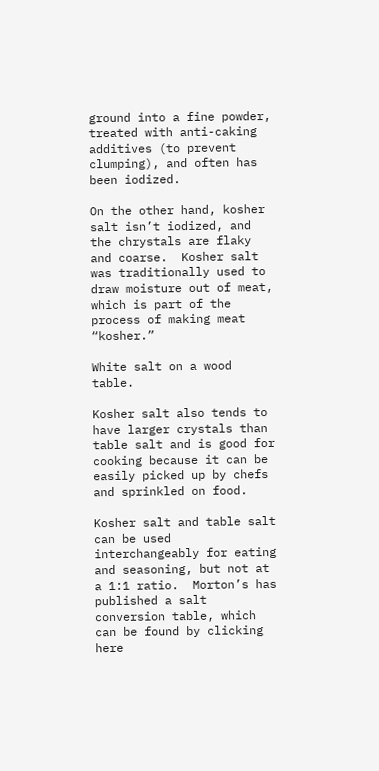ground into a fine powder, treated with anti-caking additives (to prevent clumping), and often has been iodized.

On the other hand, kosher salt isn’t iodized, and the chrystals are flaky and coarse.  Kosher salt was traditionally used to draw moisture out of meat, which is part of the process of making meat “kosher.”

White salt on a wood table.

Kosher salt also tends to have larger crystals than table salt and is good for cooking because it can be easily picked up by chefs and sprinkled on food.

Kosher salt and table salt can be used interchangeably for eating and seasoning, but not at a 1:1 ratio.  Morton’s has published a salt conversion table, which can be found by clicking here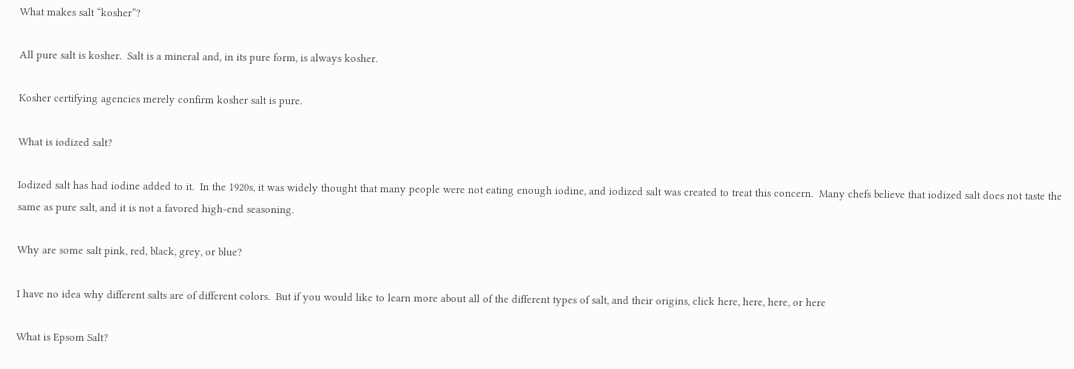What makes salt “kosher”?

All pure salt is kosher.  Salt is a mineral and, in its pure form, is always kosher.

Kosher certifying agencies merely confirm kosher salt is pure.

What is iodized salt?

Iodized salt has had iodine added to it.  In the 1920s, it was widely thought that many people were not eating enough iodine, and iodized salt was created to treat this concern.  Many chefs believe that iodized salt does not taste the same as pure salt, and it is not a favored high-end seasoning.

Why are some salt pink, red, black, grey, or blue?

I have no idea why different salts are of different colors.  But if you would like to learn more about all of the different types of salt, and their origins, click here, here, here, or here

What is Epsom Salt?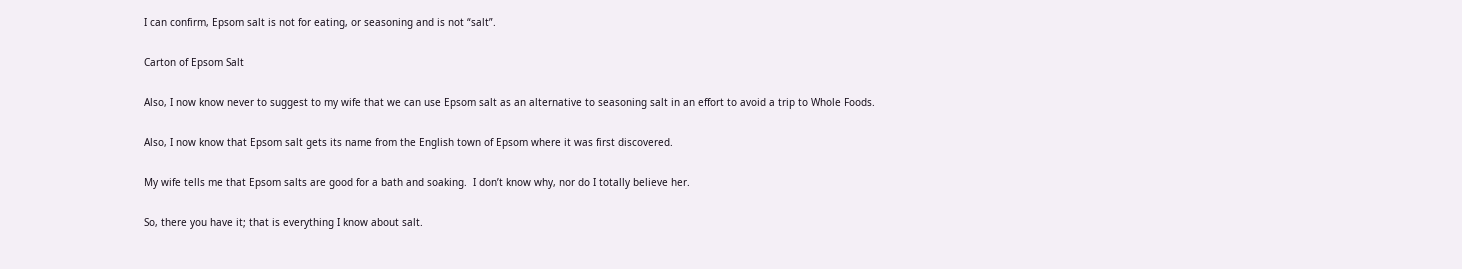I can confirm, Epsom salt is not for eating, or seasoning and is not “salt”.

Carton of Epsom Salt

Also, I now know never to suggest to my wife that we can use Epsom salt as an alternative to seasoning salt in an effort to avoid a trip to Whole Foods.

Also, I now know that Epsom salt gets its name from the English town of Epsom where it was first discovered.

My wife tells me that Epsom salts are good for a bath and soaking.  I don’t know why, nor do I totally believe her.

So, there you have it; that is everything I know about salt.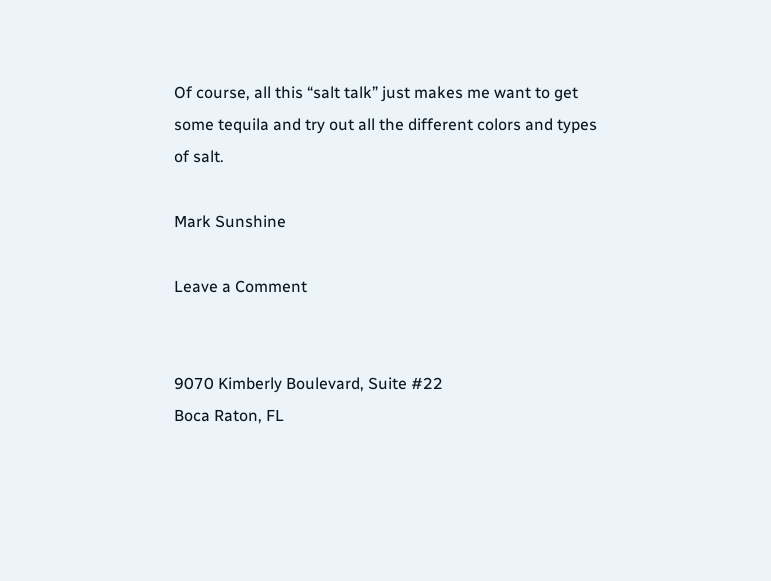Of course, all this “salt talk” just makes me want to get some tequila and try out all the different colors and types of salt.

Mark Sunshine

Leave a Comment


9070 Kimberly Boulevard, Suite #22
Boca Raton, FL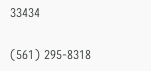33434

(561) 295-8318